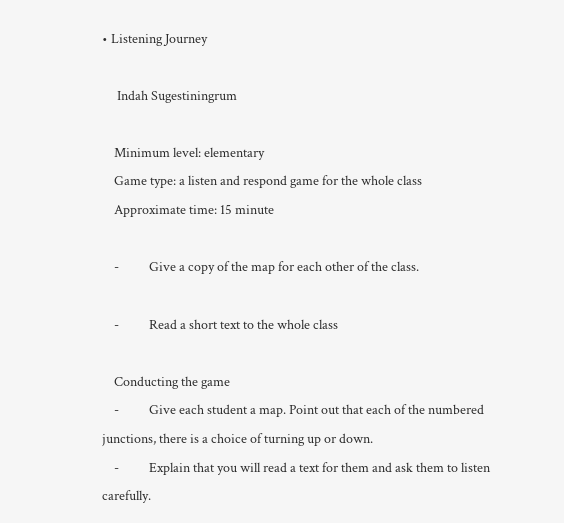• Listening Journey

     Indah Sugestiningrum

    Minimum level: elementary
    Game type: a listen and respond game for the whole class
    Approximate time: 15 minute

    -          Give a copy of the map for each other of the class.

    -          Read a short text to the whole class

    Conducting the game
    -          Give each student a map. Point out that each of the numbered junctions, there is a choice of turning up or down.
    -          Explain that you will read a text for them and ask them to listen carefully.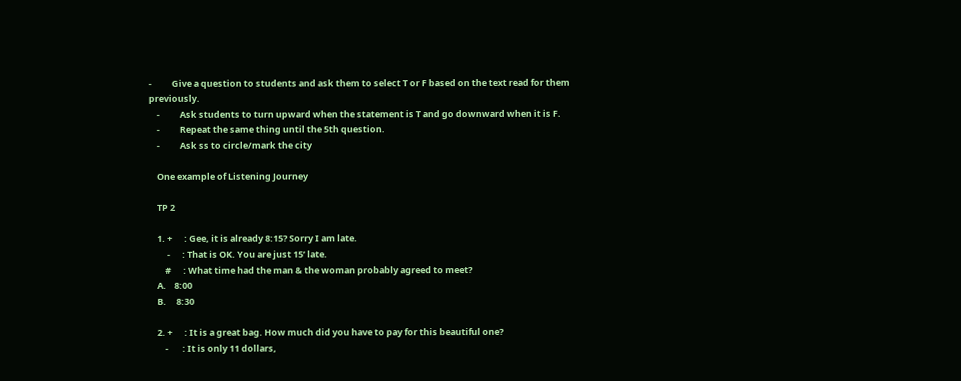-          Give a question to students and ask them to select T or F based on the text read for them previously.
    -          Ask students to turn upward when the statement is T and go downward when it is F.
    -          Repeat the same thing until the 5th question.
    -          Ask ss to circle/mark the city

    One example of Listening Journey

    TP 2

    1. +      : Gee, it is already 8:15? Sorry I am late.
         -      : That is OK. You are just 15’ late.
        #      : What time had the man & the woman probably agreed to meet?
    A.    8:00
    B.     8:30

    2. +      : It is a great bag. How much did you have to pay for this beautiful one?
        -       : It is only 11 dollars,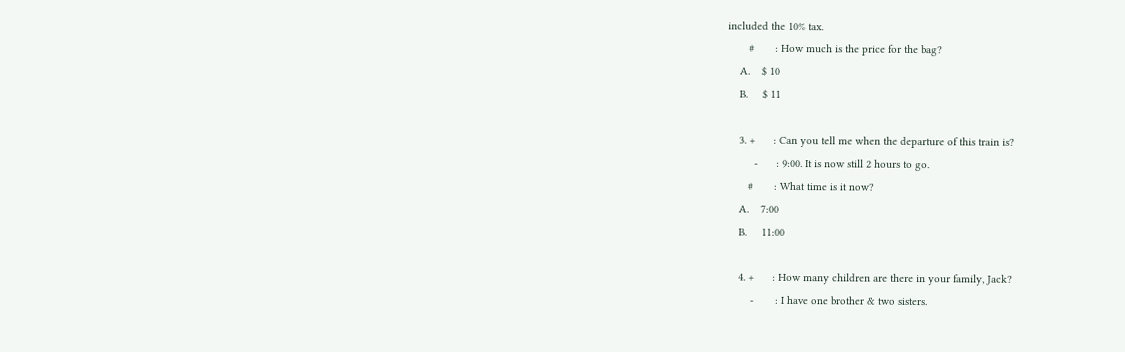included the 10% tax.
       #       : How much is the price for the bag?
    A.    $ 10
    B.     $ 11

    3. +      : Can you tell me when the departure of this train is?
         -      : 9:00. It is now still 2 hours to go.
       #       : What time is it now?
    A.    7:00
    B.     11:00

    4. +      : How many children are there in your family, Jack?
        -       : I have one brother & two sisters.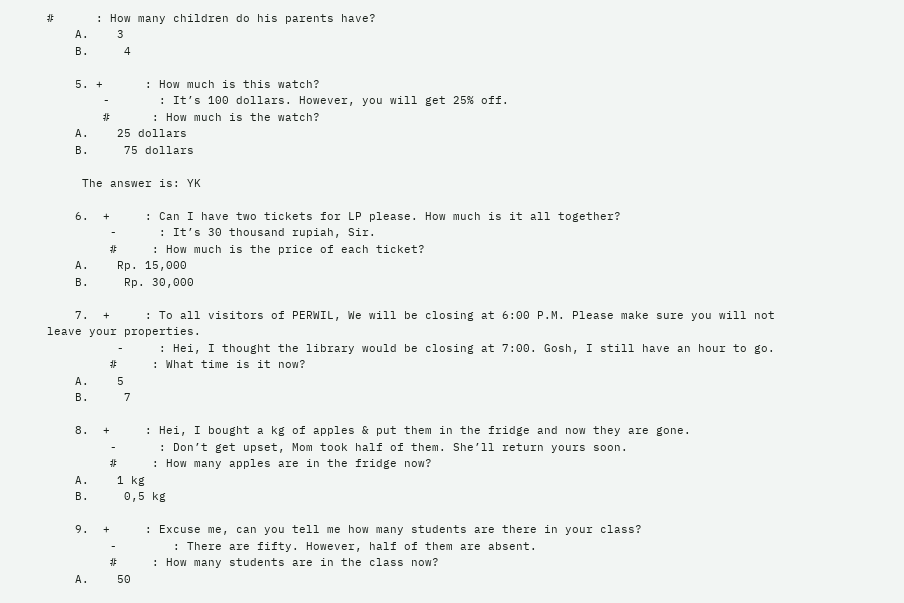#      : How many children do his parents have?
    A.    3
    B.     4

    5. +      : How much is this watch?
        -       : It’s 100 dollars. However, you will get 25% off.
        #      : How much is the watch?
    A.    25 dollars
    B.     75 dollars

     The answer is: YK

    6.  +     : Can I have two tickets for LP please. How much is it all together?
         -      : It’s 30 thousand rupiah, Sir.
         #     : How much is the price of each ticket?
    A.    Rp. 15,000
    B.     Rp. 30,000

    7.  +     : To all visitors of PERWIL, We will be closing at 6:00 P.M. Please make sure you will not leave your properties.
          -     : Hei, I thought the library would be closing at 7:00. Gosh, I still have an hour to go.
         #     : What time is it now?
    A.    5
    B.     7

    8.  +     : Hei, I bought a kg of apples & put them in the fridge and now they are gone.
         -      : Don’t get upset, Mom took half of them. She’ll return yours soon.
         #     : How many apples are in the fridge now?
    A.    1 kg
    B.     0,5 kg

    9.  +     : Excuse me, can you tell me how many students are there in your class?
         -        : There are fifty. However, half of them are absent.
         #     : How many students are in the class now?
    A.    50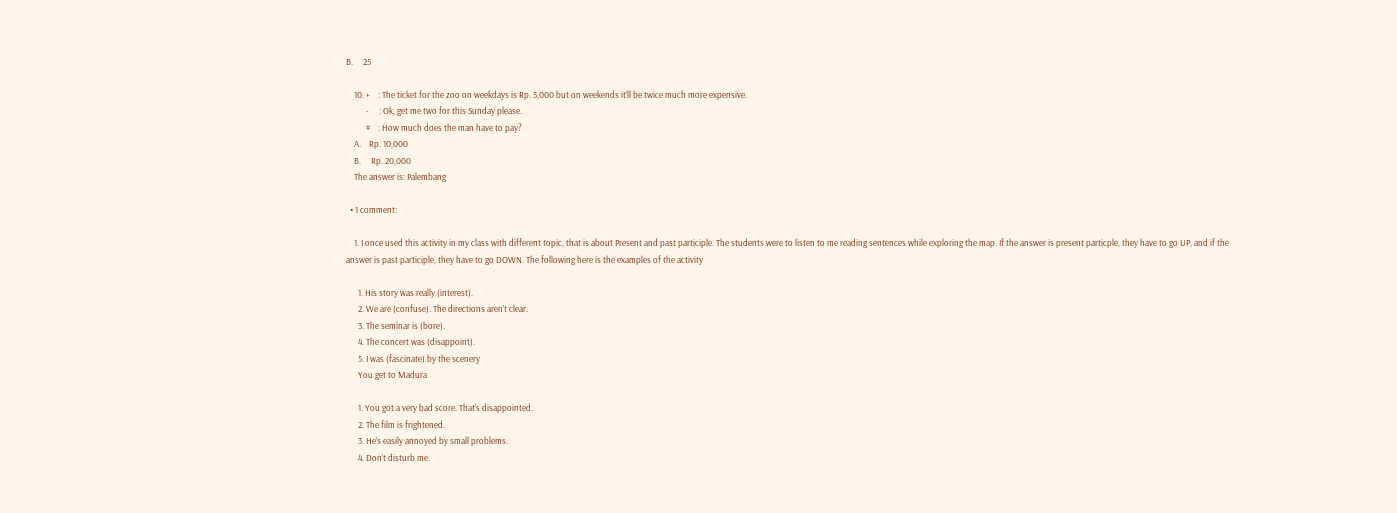B.     25

    10. +    : The ticket for the zoo on weekdays is Rp. 5,000 but on weekends it’ll be twice much more expensive.
          -     : Ok, get me two for this Sunday please.
          #    : How much does the man have to pay?
    A.    Rp. 10,000
    B.     Rp. 20,000
    The answer is: Palembang

  • 1 comment:

    1. I once used this activity in my class with different topic, that is about Present and past participle. The students were to listen to me reading sentences while exploring the map. If the answer is present particple, they have to go UP, and if the answer is past participle, they have to go DOWN. The following here is the examples of the activity

      1. His story was really (interest).
      2. We are (confuse). The directions aren’t clear.
      3. The seminar is (bore).
      4. The concert was (disappoint).
      5. I was (fascinate) by the scenery
      You get to Madura

      1. You got a very bad score. That’s disappointed.
      2. The film is frightened.
      3. He’s easily annoyed by small problems.
      4. Don’t disturb me.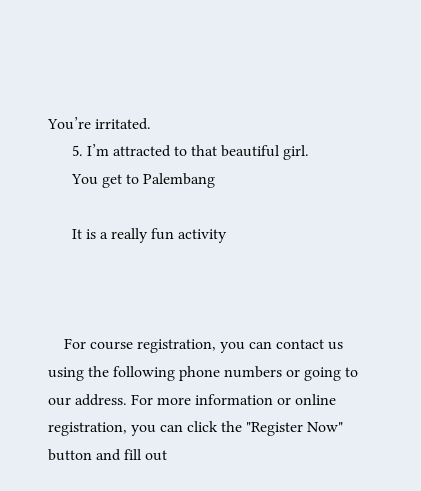You’re irritated.
      5. I’m attracted to that beautiful girl.
      You get to Palembang

      It is a really fun activity



    For course registration, you can contact us using the following phone numbers or going to our address. For more information or online registration, you can click the "Register Now" button and fill out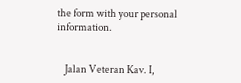the form with your personal information.


    Jalan Veteran Kav. I,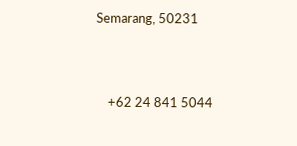Semarang, 50231




    +62 24 841 5044